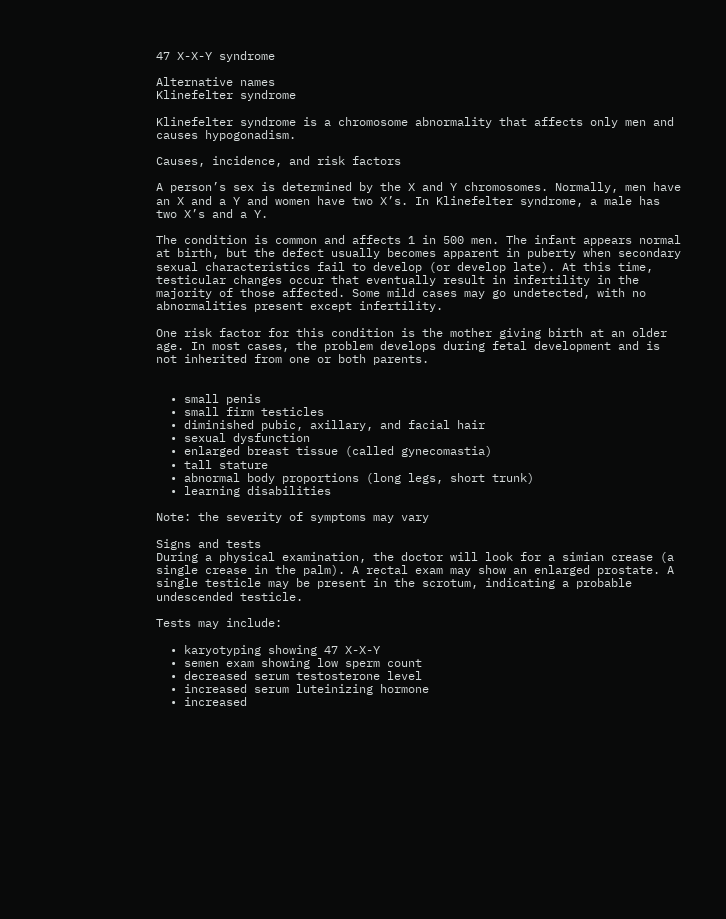47 X-X-Y syndrome

Alternative names
Klinefelter syndrome

Klinefelter syndrome is a chromosome abnormality that affects only men and causes hypogonadism.

Causes, incidence, and risk factors

A person’s sex is determined by the X and Y chromosomes. Normally, men have an X and a Y and women have two X’s. In Klinefelter syndrome, a male has two X’s and a Y.

The condition is common and affects 1 in 500 men. The infant appears normal at birth, but the defect usually becomes apparent in puberty when secondary sexual characteristics fail to develop (or develop late). At this time, testicular changes occur that eventually result in infertility in the majority of those affected. Some mild cases may go undetected, with no abnormalities present except infertility.

One risk factor for this condition is the mother giving birth at an older age. In most cases, the problem develops during fetal development and is not inherited from one or both parents.


  • small penis
  • small firm testicles
  • diminished pubic, axillary, and facial hair
  • sexual dysfunction
  • enlarged breast tissue (called gynecomastia)
  • tall stature
  • abnormal body proportions (long legs, short trunk)
  • learning disabilities

Note: the severity of symptoms may vary

Signs and tests
During a physical examination, the doctor will look for a simian crease (a single crease in the palm). A rectal exam may show an enlarged prostate. A single testicle may be present in the scrotum, indicating a probable undescended testicle.

Tests may include:

  • karyotyping showing 47 X-X-Y
  • semen exam showing low sperm count
  • decreased serum testosterone level
  • increased serum luteinizing hormone
  • increased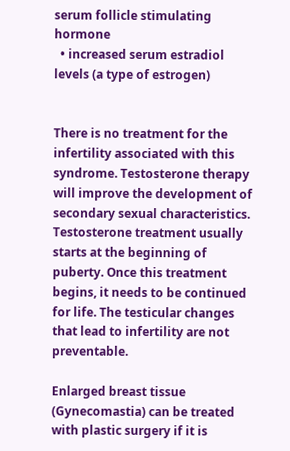serum follicle stimulating hormone
  • increased serum estradiol levels (a type of estrogen)


There is no treatment for the infertility associated with this syndrome. Testosterone therapy will improve the development of secondary sexual characteristics. Testosterone treatment usually starts at the beginning of puberty. Once this treatment begins, it needs to be continued for life. The testicular changes that lead to infertility are not preventable.

Enlarged breast tissue (Gynecomastia) can be treated with plastic surgery if it is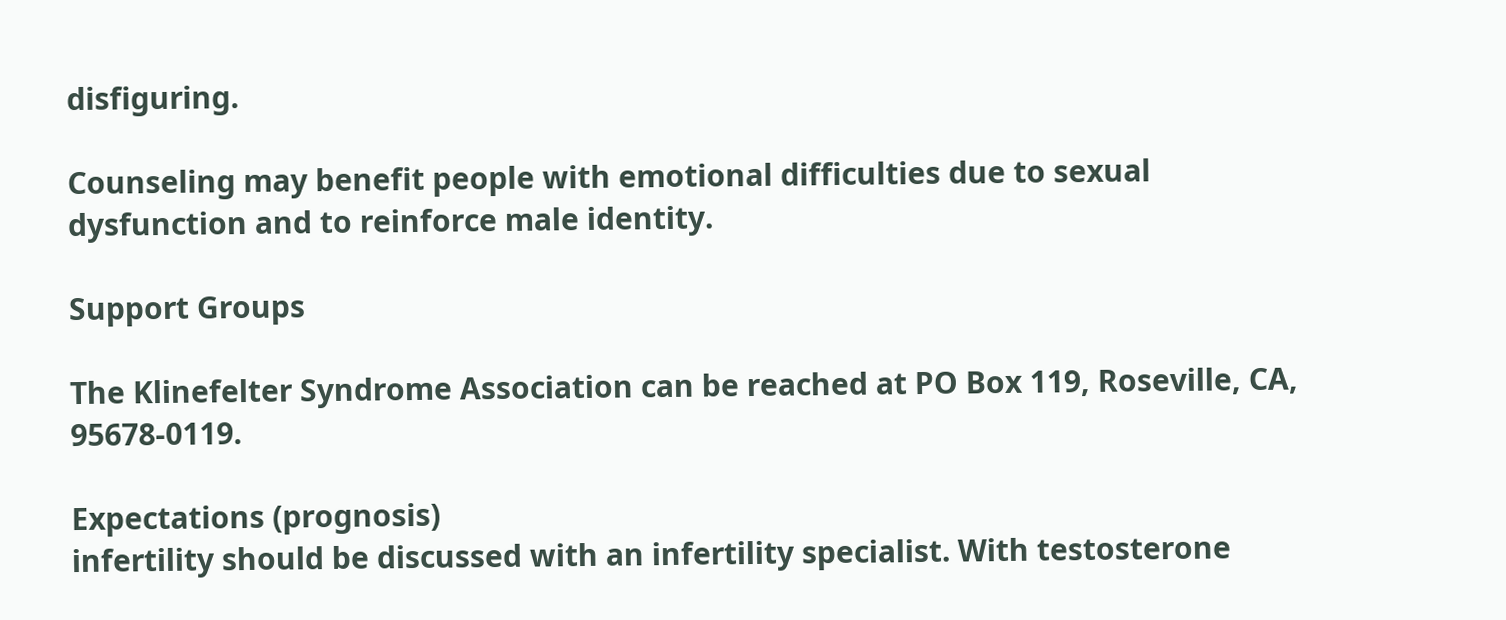disfiguring.

Counseling may benefit people with emotional difficulties due to sexual dysfunction and to reinforce male identity.

Support Groups

The Klinefelter Syndrome Association can be reached at PO Box 119, Roseville, CA, 95678-0119.

Expectations (prognosis)
infertility should be discussed with an infertility specialist. With testosterone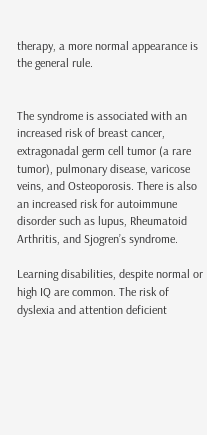therapy, a more normal appearance is the general rule.


The syndrome is associated with an increased risk of breast cancer, extragonadal germ cell tumor (a rare tumor), pulmonary disease, varicose veins, and Osteoporosis. There is also an increased risk for autoimmune disorder such as lupus, Rheumatoid Arthritis, and Sjogren’s syndrome.

Learning disabilities, despite normal or high IQ are common. The risk of dyslexia and attention deficient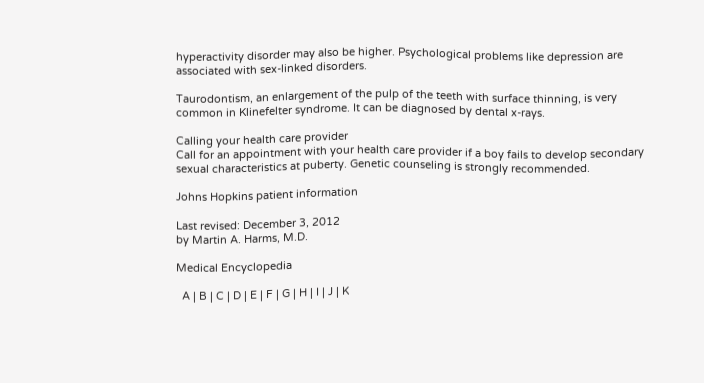hyperactivity disorder may also be higher. Psychological problems like depression are associated with sex-linked disorders.

Taurodontism, an enlargement of the pulp of the teeth with surface thinning, is very common in Klinefelter syndrome. It can be diagnosed by dental x-rays.

Calling your health care provider
Call for an appointment with your health care provider if a boy fails to develop secondary sexual characteristics at puberty. Genetic counseling is strongly recommended.

Johns Hopkins patient information

Last revised: December 3, 2012
by Martin A. Harms, M.D.

Medical Encyclopedia

  A | B | C | D | E | F | G | H | I | J | K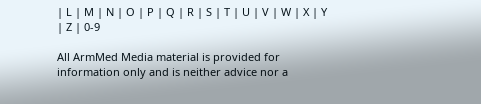| L | M | N | O | P | Q | R | S | T | U | V | W | X | Y | Z | 0-9

All ArmMed Media material is provided for information only and is neither advice nor a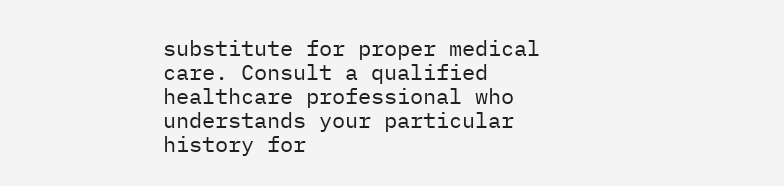substitute for proper medical care. Consult a qualified healthcare professional who understands your particular history for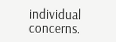individual concerns.